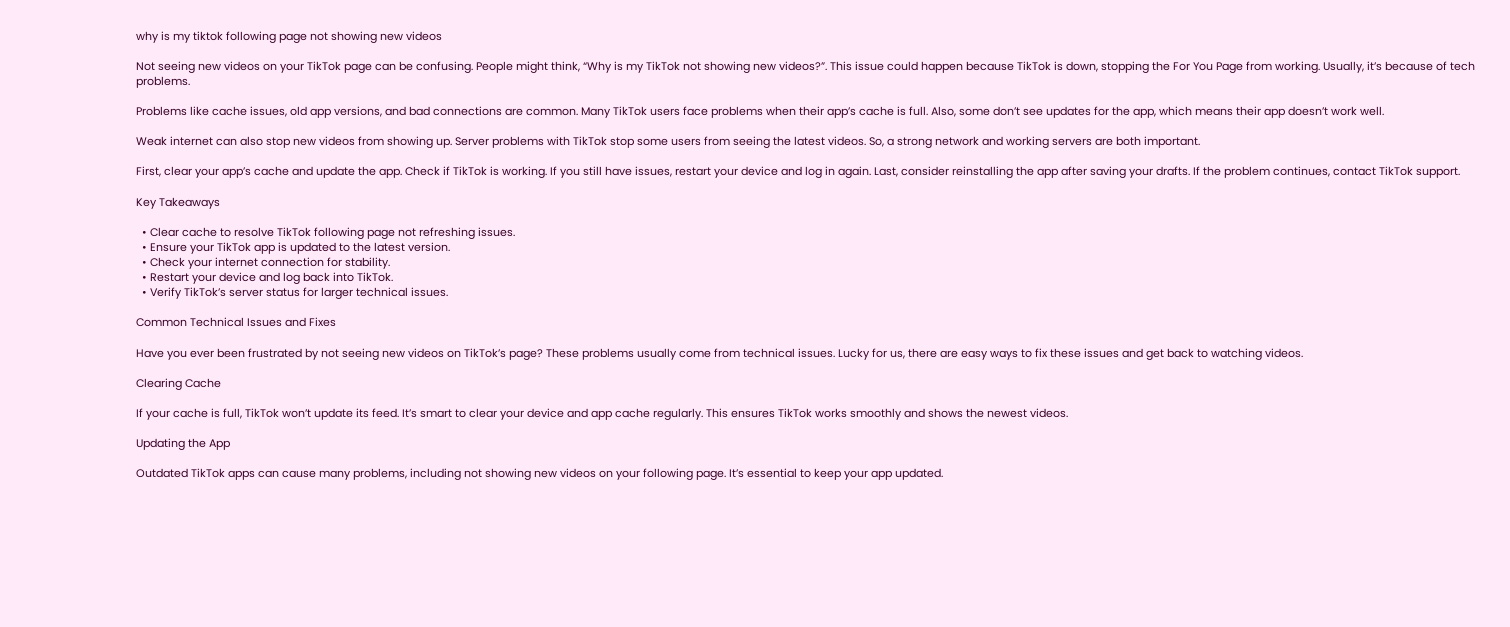why is my tiktok following page not showing new videos

Not seeing new videos on your TikTok page can be confusing. People might think, “Why is my TikTok not showing new videos?”. This issue could happen because TikTok is down, stopping the For You Page from working. Usually, it’s because of tech problems.

Problems like cache issues, old app versions, and bad connections are common. Many TikTok users face problems when their app’s cache is full. Also, some don’t see updates for the app, which means their app doesn’t work well.

Weak internet can also stop new videos from showing up. Server problems with TikTok stop some users from seeing the latest videos. So, a strong network and working servers are both important.

First, clear your app’s cache and update the app. Check if TikTok is working. If you still have issues, restart your device and log in again. Last, consider reinstalling the app after saving your drafts. If the problem continues, contact TikTok support.

Key Takeaways

  • Clear cache to resolve TikTok following page not refreshing issues.
  • Ensure your TikTok app is updated to the latest version.
  • Check your internet connection for stability.
  • Restart your device and log back into TikTok.
  • Verify TikTok’s server status for larger technical issues.

Common Technical Issues and Fixes

Have you ever been frustrated by not seeing new videos on TikTok’s page? These problems usually come from technical issues. Lucky for us, there are easy ways to fix these issues and get back to watching videos.

Clearing Cache

If your cache is full, TikTok won’t update its feed. It’s smart to clear your device and app cache regularly. This ensures TikTok works smoothly and shows the newest videos.

Updating the App

Outdated TikTok apps can cause many problems, including not showing new videos on your following page. It’s essential to keep your app updated.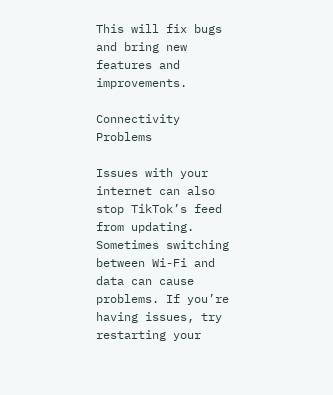This will fix bugs and bring new features and improvements.

Connectivity Problems

Issues with your internet can also stop TikTok’s feed from updating. Sometimes switching between Wi-Fi and data can cause problems. If you’re having issues, try restarting your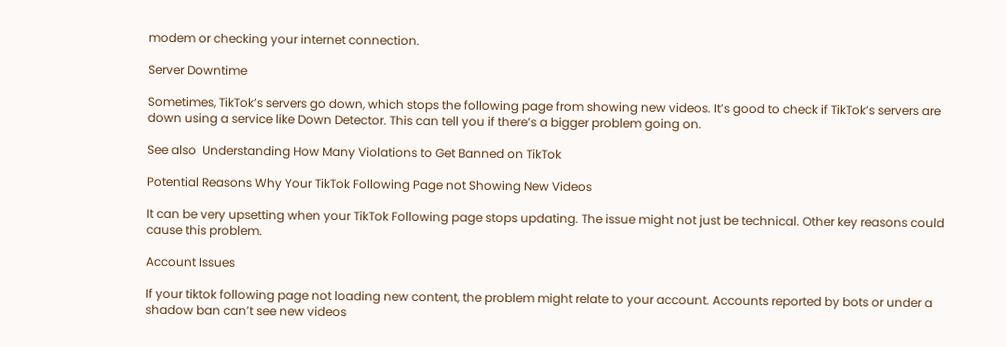modem or checking your internet connection.

Server Downtime

Sometimes, TikTok’s servers go down, which stops the following page from showing new videos. It’s good to check if TikTok’s servers are down using a service like Down Detector. This can tell you if there’s a bigger problem going on.

See also  Understanding How Many Violations to Get Banned on TikTok

Potential Reasons Why Your TikTok Following Page not Showing New Videos

It can be very upsetting when your TikTok Following page stops updating. The issue might not just be technical. Other key reasons could cause this problem.

Account Issues

If your tiktok following page not loading new content, the problem might relate to your account. Accounts reported by bots or under a shadow ban can’t see new videos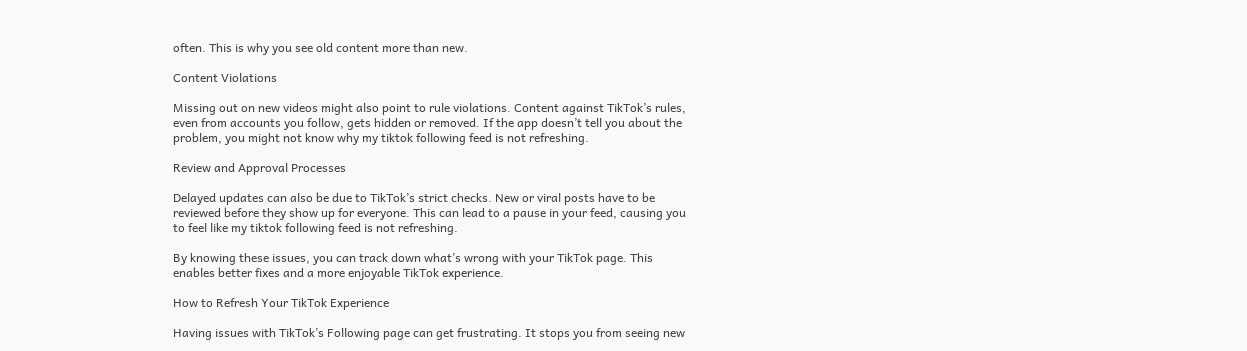often. This is why you see old content more than new.

Content Violations

Missing out on new videos might also point to rule violations. Content against TikTok’s rules, even from accounts you follow, gets hidden or removed. If the app doesn’t tell you about the problem, you might not know why my tiktok following feed is not refreshing.

Review and Approval Processes

Delayed updates can also be due to TikTok’s strict checks. New or viral posts have to be reviewed before they show up for everyone. This can lead to a pause in your feed, causing you to feel like my tiktok following feed is not refreshing.

By knowing these issues, you can track down what’s wrong with your TikTok page. This enables better fixes and a more enjoyable TikTok experience.

How to Refresh Your TikTok Experience

Having issues with TikTok’s Following page can get frustrating. It stops you from seeing new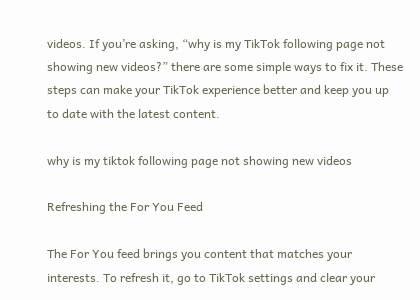videos. If you’re asking, “why is my TikTok following page not showing new videos?” there are some simple ways to fix it. These steps can make your TikTok experience better and keep you up to date with the latest content.

why is my tiktok following page not showing new videos

Refreshing the For You Feed

The For You feed brings you content that matches your interests. To refresh it, go to TikTok settings and clear your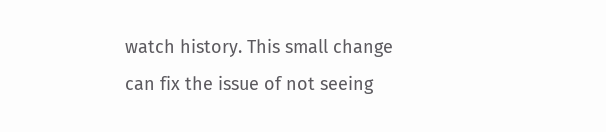watch history. This small change can fix the issue of not seeing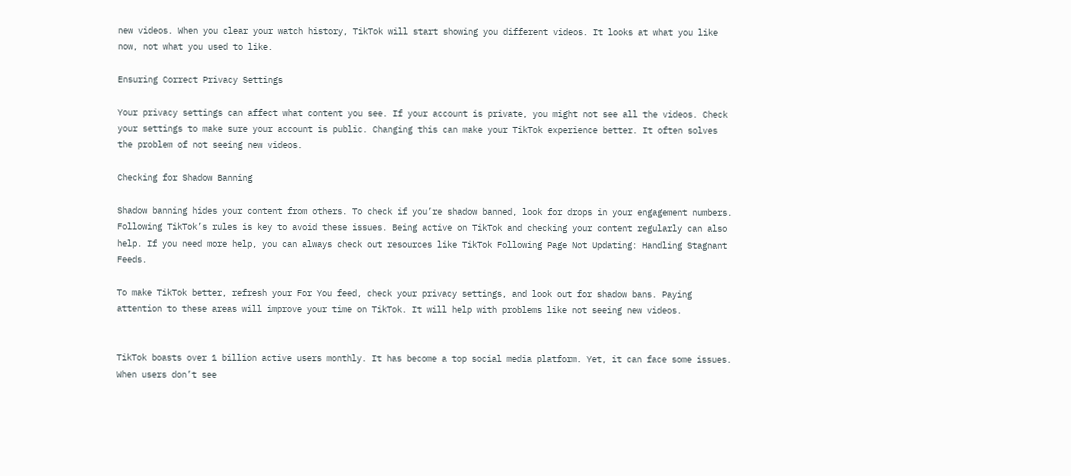new videos. When you clear your watch history, TikTok will start showing you different videos. It looks at what you like now, not what you used to like.

Ensuring Correct Privacy Settings

Your privacy settings can affect what content you see. If your account is private, you might not see all the videos. Check your settings to make sure your account is public. Changing this can make your TikTok experience better. It often solves the problem of not seeing new videos.

Checking for Shadow Banning

Shadow banning hides your content from others. To check if you’re shadow banned, look for drops in your engagement numbers. Following TikTok’s rules is key to avoid these issues. Being active on TikTok and checking your content regularly can also help. If you need more help, you can always check out resources like TikTok Following Page Not Updating: Handling Stagnant Feeds.

To make TikTok better, refresh your For You feed, check your privacy settings, and look out for shadow bans. Paying attention to these areas will improve your time on TikTok. It will help with problems like not seeing new videos.


TikTok boasts over 1 billion active users monthly. It has become a top social media platform. Yet, it can face some issues. When users don’t see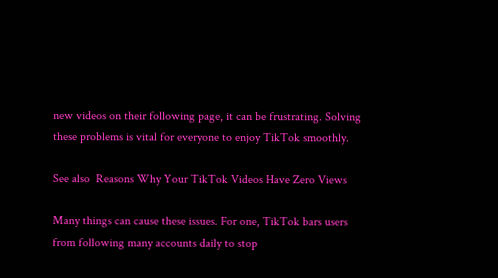new videos on their following page, it can be frustrating. Solving these problems is vital for everyone to enjoy TikTok smoothly.

See also  Reasons Why Your TikTok Videos Have Zero Views

Many things can cause these issues. For one, TikTok bars users from following many accounts daily to stop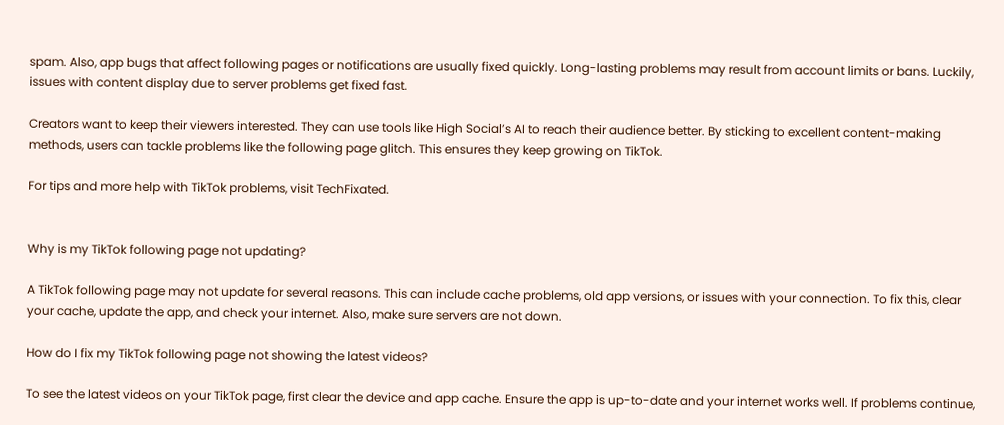spam. Also, app bugs that affect following pages or notifications are usually fixed quickly. Long-lasting problems may result from account limits or bans. Luckily, issues with content display due to server problems get fixed fast.

Creators want to keep their viewers interested. They can use tools like High Social’s AI to reach their audience better. By sticking to excellent content-making methods, users can tackle problems like the following page glitch. This ensures they keep growing on TikTok.

For tips and more help with TikTok problems, visit TechFixated.


Why is my TikTok following page not updating?

A TikTok following page may not update for several reasons. This can include cache problems, old app versions, or issues with your connection. To fix this, clear your cache, update the app, and check your internet. Also, make sure servers are not down.

How do I fix my TikTok following page not showing the latest videos?

To see the latest videos on your TikTok page, first clear the device and app cache. Ensure the app is up-to-date and your internet works well. If problems continue,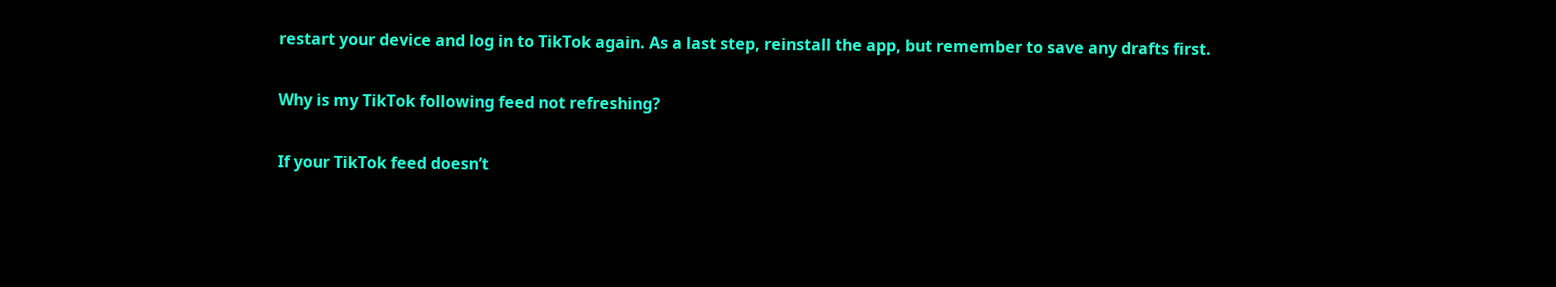restart your device and log in to TikTok again. As a last step, reinstall the app, but remember to save any drafts first.

Why is my TikTok following feed not refreshing?

If your TikTok feed doesn’t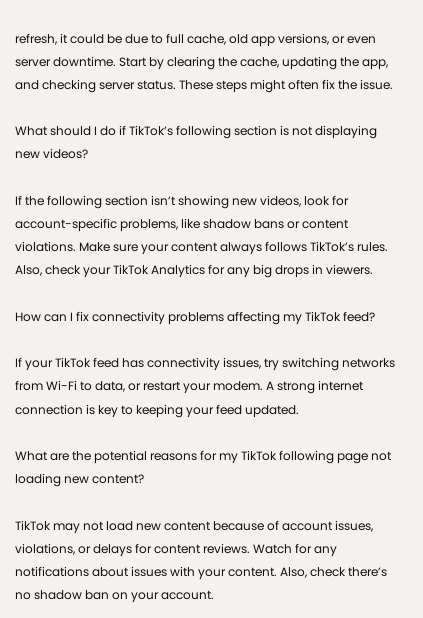refresh, it could be due to full cache, old app versions, or even server downtime. Start by clearing the cache, updating the app, and checking server status. These steps might often fix the issue.

What should I do if TikTok’s following section is not displaying new videos?

If the following section isn’t showing new videos, look for account-specific problems, like shadow bans or content violations. Make sure your content always follows TikTok’s rules. Also, check your TikTok Analytics for any big drops in viewers.

How can I fix connectivity problems affecting my TikTok feed?

If your TikTok feed has connectivity issues, try switching networks from Wi-Fi to data, or restart your modem. A strong internet connection is key to keeping your feed updated.

What are the potential reasons for my TikTok following page not loading new content?

TikTok may not load new content because of account issues, violations, or delays for content reviews. Watch for any notifications about issues with your content. Also, check there’s no shadow ban on your account.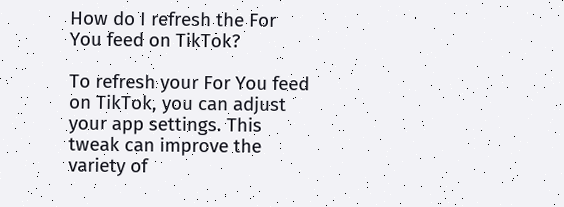How do I refresh the For You feed on TikTok?

To refresh your For You feed on TikTok, you can adjust your app settings. This tweak can improve the variety of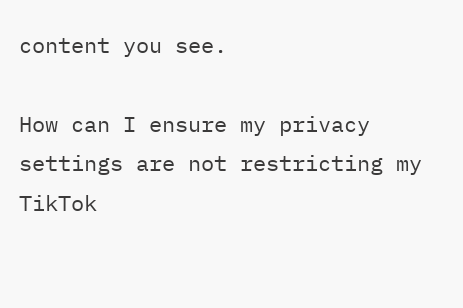content you see.

How can I ensure my privacy settings are not restricting my TikTok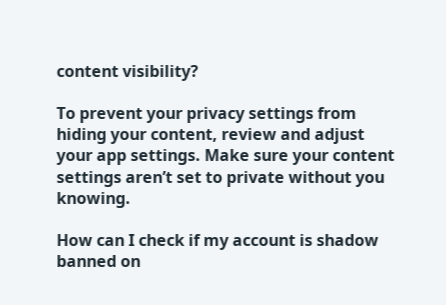content visibility?

To prevent your privacy settings from hiding your content, review and adjust your app settings. Make sure your content settings aren’t set to private without you knowing.

How can I check if my account is shadow banned on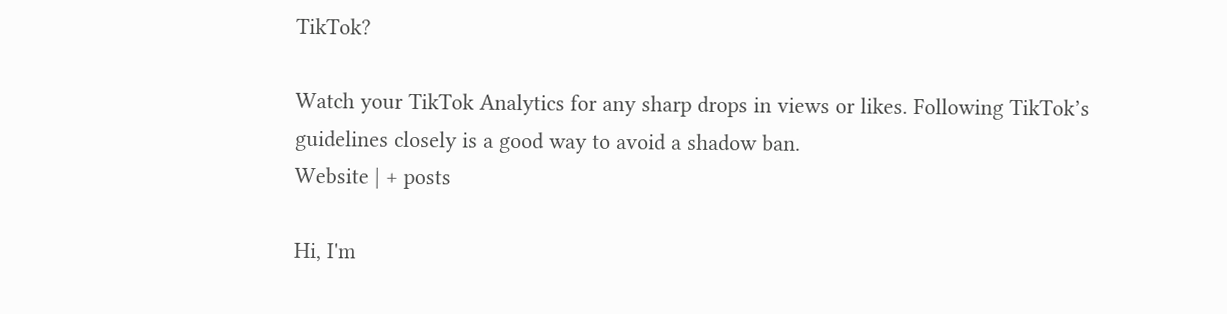TikTok?

Watch your TikTok Analytics for any sharp drops in views or likes. Following TikTok’s guidelines closely is a good way to avoid a shadow ban.
Website | + posts

Hi, I'm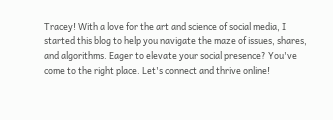Tracey! With a love for the art and science of social media, I started this blog to help you navigate the maze of issues, shares, and algorithms. Eager to elevate your social presence? You've come to the right place. Let's connect and thrive online!